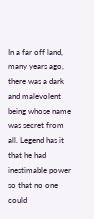In a far off land, many years ago, there was a dark and malevolent being whose name was secret from all. Legend has it that he had inestimable power so that no one could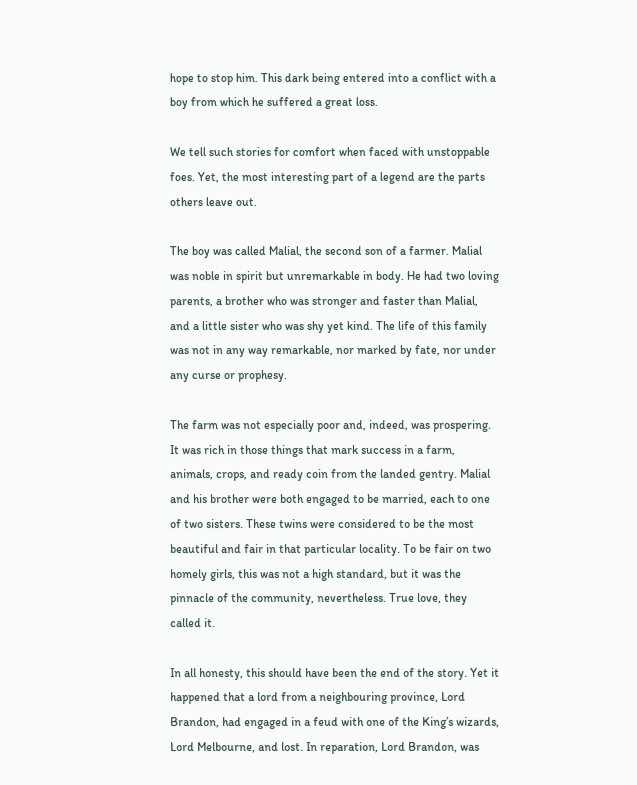hope to stop him. This dark being entered into a conflict with a boy from which he suffered a great loss.

We tell such stories for comfort when faced with unstoppable foes. Yet, the most interesting part of a legend are the parts others leave out.

The boy was called Malial, the second son of a farmer. Malial was noble in spirit but unremarkable in body. He had two loving parents, a brother who was stronger and faster than Malial, and a little sister who was shy yet kind. The life of this family was not in any way remarkable, nor marked by fate, nor under any curse or prophesy.

The farm was not especially poor and, indeed, was prospering. It was rich in those things that mark success in a farm, animals, crops, and ready coin from the landed gentry. Malial and his brother were both engaged to be married, each to one of two sisters. These twins were considered to be the most beautiful and fair in that particular locality. To be fair on two homely girls, this was not a high standard, but it was the pinnacle of the community, nevertheless. True love, they called it.

In all honesty, this should have been the end of the story. Yet it happened that a lord from a neighbouring province, Lord Brandon, had engaged in a feud with one of the King’s wizards, Lord Melbourne, and lost. In reparation, Lord Brandon, was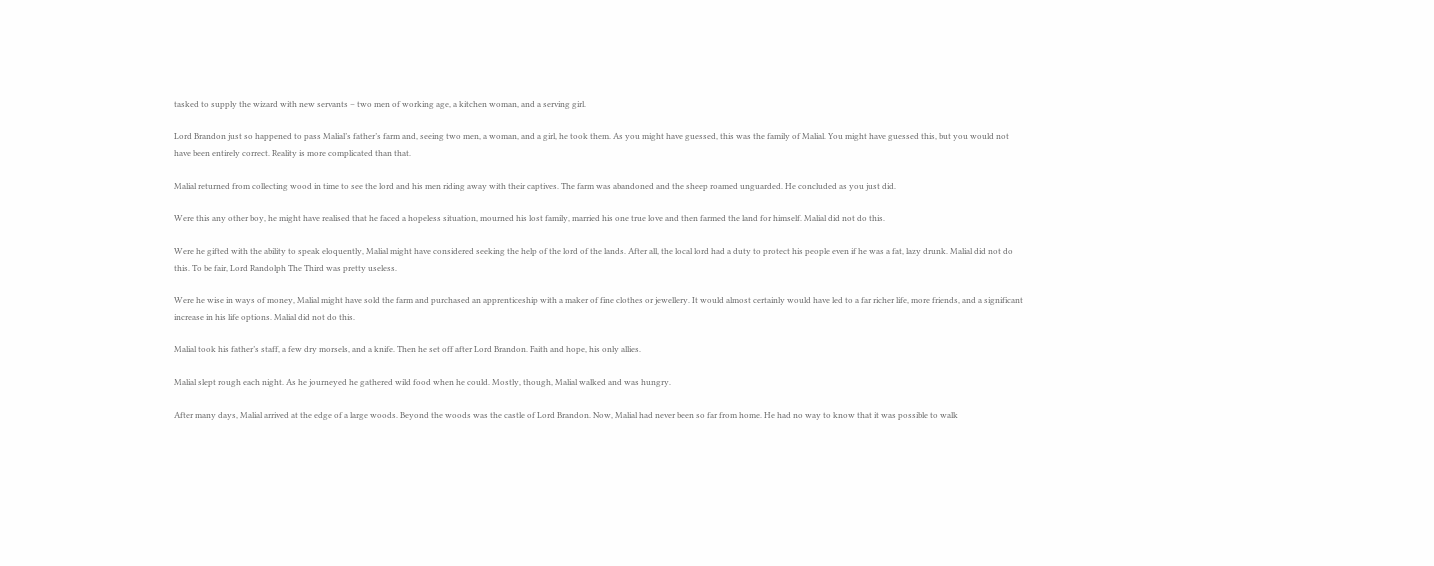tasked to supply the wizard with new servants – two men of working age, a kitchen woman, and a serving girl.

Lord Brandon just so happened to pass Malial’s father’s farm and, seeing two men, a woman, and a girl, he took them. As you might have guessed, this was the family of Malial. You might have guessed this, but you would not have been entirely correct. Reality is more complicated than that.

Malial returned from collecting wood in time to see the lord and his men riding away with their captives. The farm was abandoned and the sheep roamed unguarded. He concluded as you just did.

Were this any other boy, he might have realised that he faced a hopeless situation, mourned his lost family, married his one true love and then farmed the land for himself. Malial did not do this.

Were he gifted with the ability to speak eloquently, Malial might have considered seeking the help of the lord of the lands. After all, the local lord had a duty to protect his people even if he was a fat, lazy drunk. Malial did not do this. To be fair, Lord Randolph The Third was pretty useless.

Were he wise in ways of money, Malial might have sold the farm and purchased an apprenticeship with a maker of fine clothes or jewellery. It would almost certainly would have led to a far richer life, more friends, and a significant increase in his life options. Malial did not do this.

Malial took his father’s staff, a few dry morsels, and a knife. Then he set off after Lord Brandon. Faith and hope, his only allies.

Malial slept rough each night. As he journeyed he gathered wild food when he could. Mostly, though, Malial walked and was hungry.

After many days, Malial arrived at the edge of a large woods. Beyond the woods was the castle of Lord Brandon. Now, Malial had never been so far from home. He had no way to know that it was possible to walk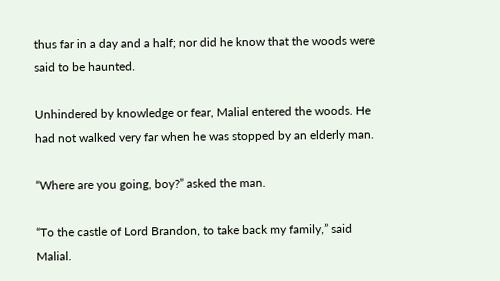thus far in a day and a half; nor did he know that the woods were said to be haunted.

Unhindered by knowledge or fear, Malial entered the woods. He had not walked very far when he was stopped by an elderly man.

“Where are you going, boy?” asked the man.

“To the castle of Lord Brandon, to take back my family,” said Malial.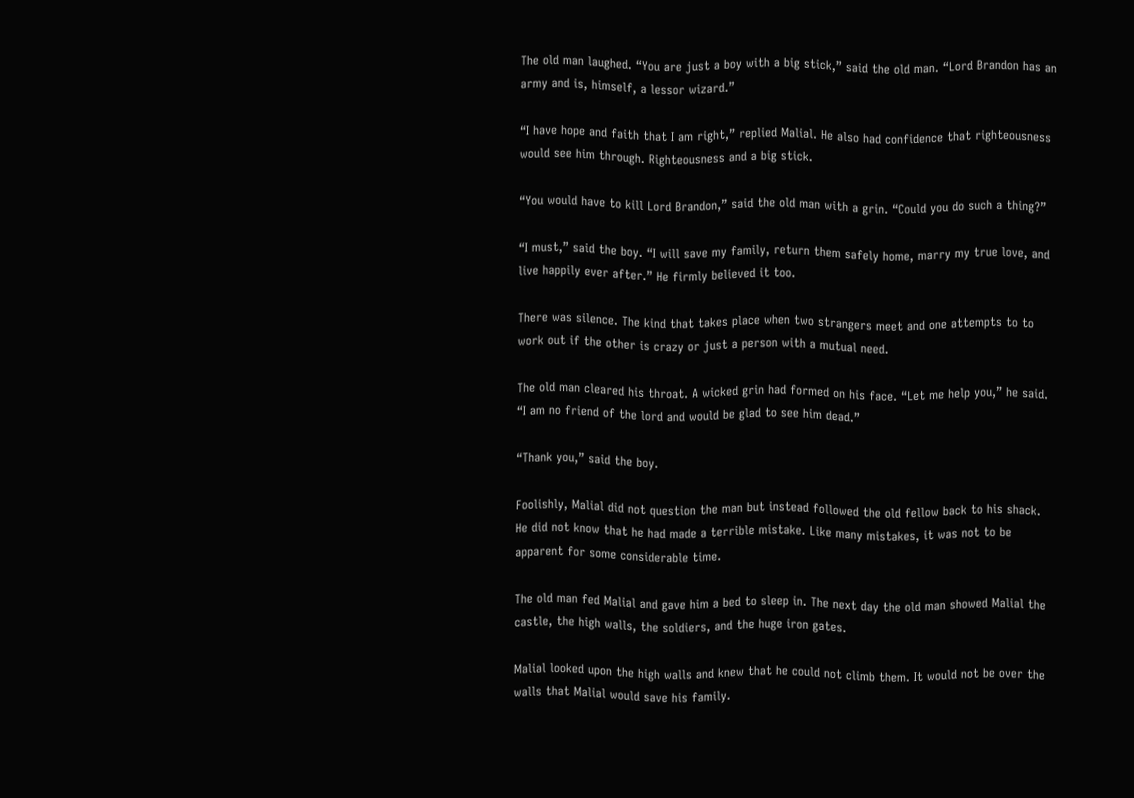The old man laughed. “You are just a boy with a big stick,” said the old man. “Lord Brandon has an army and is, himself, a lessor wizard.”

“I have hope and faith that I am right,” replied Malial. He also had confidence that righteousness would see him through. Righteousness and a big stick.

“You would have to kill Lord Brandon,” said the old man with a grin. “Could you do such a thing?”

“I must,” said the boy. “I will save my family, return them safely home, marry my true love, and live happily ever after.” He firmly believed it too.

There was silence. The kind that takes place when two strangers meet and one attempts to to work out if the other is crazy or just a person with a mutual need.

The old man cleared his throat. A wicked grin had formed on his face. “Let me help you,” he said. “I am no friend of the lord and would be glad to see him dead.”

“Thank you,” said the boy.

Foolishly, Malial did not question the man but instead followed the old fellow back to his shack. He did not know that he had made a terrible mistake. Like many mistakes, it was not to be apparent for some considerable time.

The old man fed Malial and gave him a bed to sleep in. The next day the old man showed Malial the castle, the high walls, the soldiers, and the huge iron gates.

Malial looked upon the high walls and knew that he could not climb them. It would not be over the walls that Malial would save his family.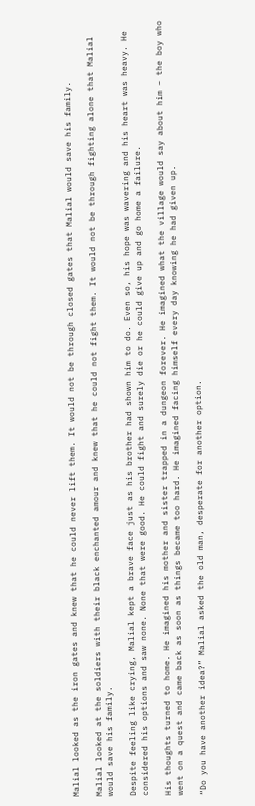Malial looked as the iron gates and knew that he could never lift them. It would not be through closed gates that Malial would save his family.

Malial looked at the soldiers with their black enchanted amour and knew that he could not fight them. It would not be through fighting alone that Malial would save his family.

Despite feeling like crying, Malial kept a brave face just as his brother had shown him to do. Even so, his hope was wavering and his heart was heavy. He considered his options and saw none. None that were good. He could fight and surely die or he could give up and go home a failure.

His thoughts turned to home. He imagined his mother and sister trapped in a dungeon forever. He imagined what the village would say about him – the boy who went on a quest and came back as soon as things became too hard. He imagined facing himself every day knowing he had given up.

“Do you have another idea?” Malial asked the old man, desperate for another option.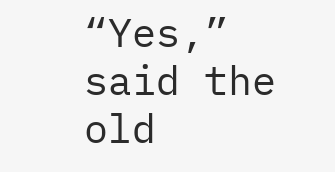“Yes,” said the old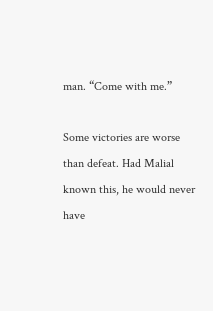man. “Come with me.”

Some victories are worse than defeat. Had Malial known this, he would never have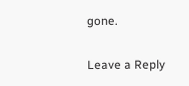gone.

Leave a Reply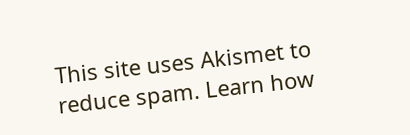This site uses Akismet to reduce spam. Learn how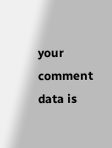your comment data is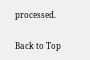processed.

Back to Top